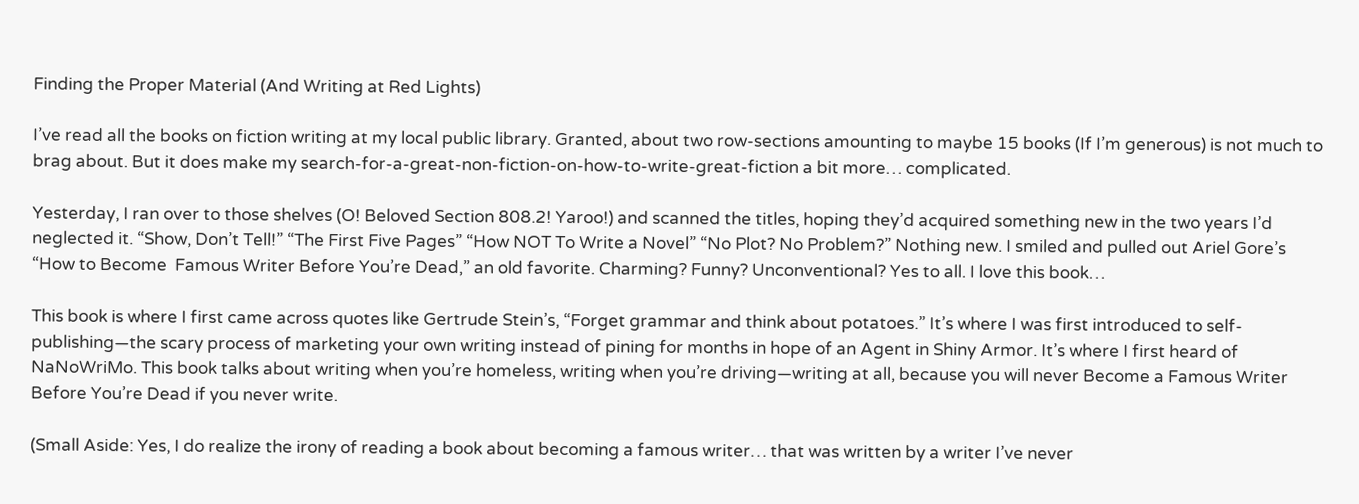Finding the Proper Material (And Writing at Red Lights)

I’ve read all the books on fiction writing at my local public library. Granted, about two row-sections amounting to maybe 15 books (If I’m generous) is not much to brag about. But it does make my search-for-a-great-non-fiction-on-how-to-write-great-fiction a bit more… complicated.

Yesterday, I ran over to those shelves (O! Beloved Section 808.2! Yaroo!) and scanned the titles, hoping they’d acquired something new in the two years I’d neglected it. “Show, Don’t Tell!” “The First Five Pages” “How NOT To Write a Novel” “No Plot? No Problem?” Nothing new. I smiled and pulled out Ariel Gore’s “How to Become  Famous Writer Before You’re Dead,” an old favorite. Charming? Funny? Unconventional? Yes to all. I love this book…

This book is where I first came across quotes like Gertrude Stein’s, “Forget grammar and think about potatoes.” It’s where I was first introduced to self-publishing—the scary process of marketing your own writing instead of pining for months in hope of an Agent in Shiny Armor. It’s where I first heard of NaNoWriMo. This book talks about writing when you’re homeless, writing when you’re driving—writing at all, because you will never Become a Famous Writer Before You’re Dead if you never write.

(Small Aside: Yes, I do realize the irony of reading a book about becoming a famous writer… that was written by a writer I’ve never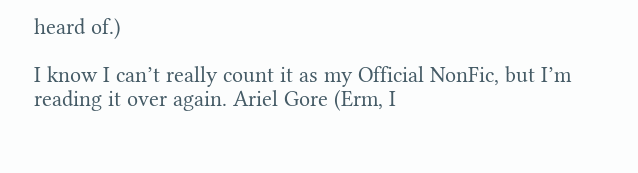heard of.)

I know I can’t really count it as my Official NonFic, but I’m reading it over again. Ariel Gore (Erm, I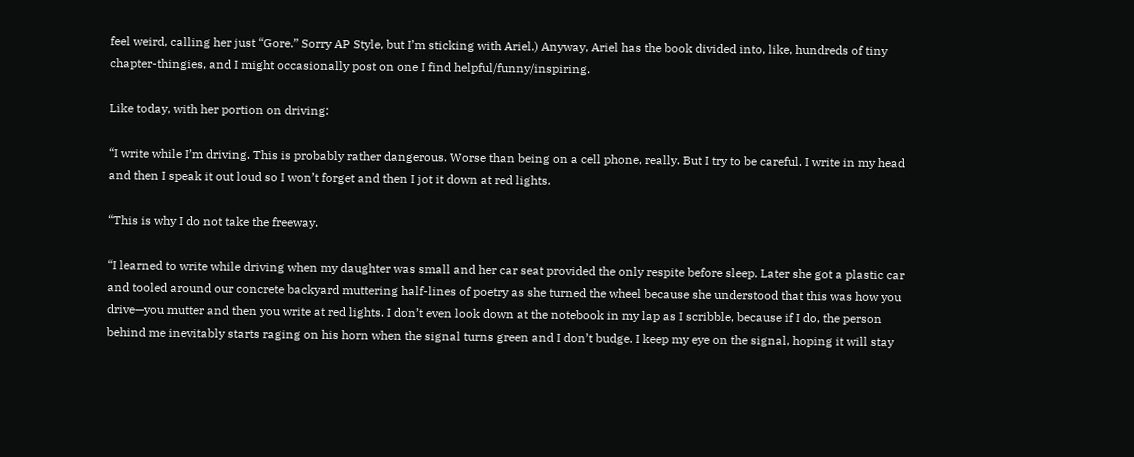feel weird, calling her just “Gore.” Sorry AP Style, but I’m sticking with Ariel.) Anyway, Ariel has the book divided into, like, hundreds of tiny chapter-thingies, and I might occasionally post on one I find helpful/funny/inspiring.

Like today, with her portion on driving:

“I write while I’m driving. This is probably rather dangerous. Worse than being on a cell phone, really. But I try to be careful. I write in my head and then I speak it out loud so I won’t forget and then I jot it down at red lights.

“This is why I do not take the freeway.

“I learned to write while driving when my daughter was small and her car seat provided the only respite before sleep. Later she got a plastic car and tooled around our concrete backyard muttering half-lines of poetry as she turned the wheel because she understood that this was how you drive—you mutter and then you write at red lights. I don’t even look down at the notebook in my lap as I scribble, because if I do, the person behind me inevitably starts raging on his horn when the signal turns green and I don’t budge. I keep my eye on the signal, hoping it will stay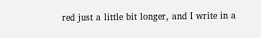red just a little bit longer, and I write in a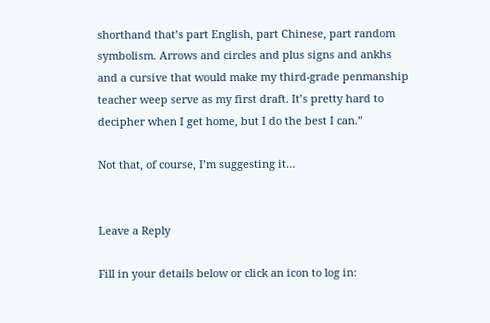shorthand that’s part English, part Chinese, part random symbolism. Arrows and circles and plus signs and ankhs and a cursive that would make my third-grade penmanship teacher weep serve as my first draft. It’s pretty hard to decipher when I get home, but I do the best I can.”

Not that, of course, I’m suggesting it…


Leave a Reply

Fill in your details below or click an icon to log in: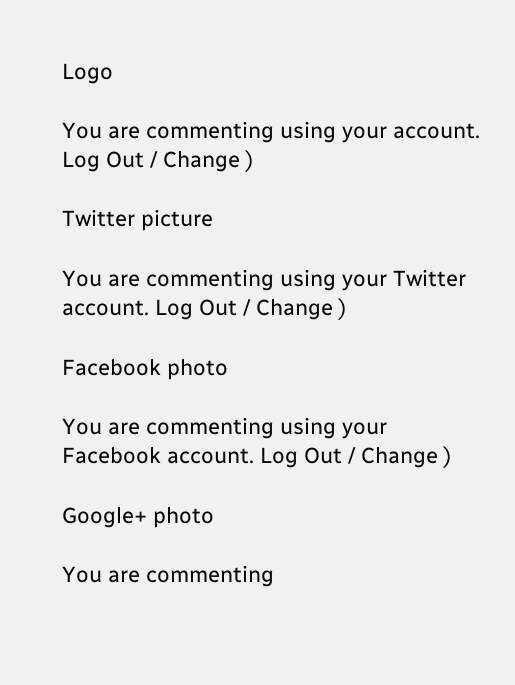Logo

You are commenting using your account. Log Out / Change )

Twitter picture

You are commenting using your Twitter account. Log Out / Change )

Facebook photo

You are commenting using your Facebook account. Log Out / Change )

Google+ photo

You are commenting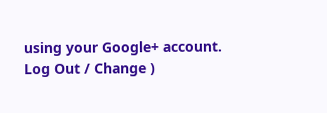using your Google+ account. Log Out / Change )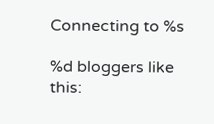Connecting to %s

%d bloggers like this: